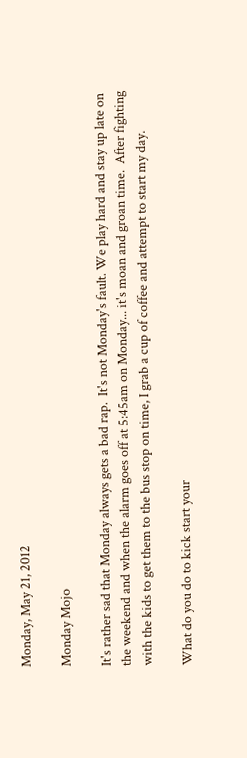Monday, May 21, 2012

Monday Mojo

It's rather sad that Monday always gets a bad rap.  It's not Monday's fault. We play hard and stay up late on the weekend and when the alarm goes off at 5:45am on Monday... it's moan and groan time.  After fighting with the kids to get them to the bus stop on time, I grab a cup of coffee and attempt to start my day.

What do you do to kick start your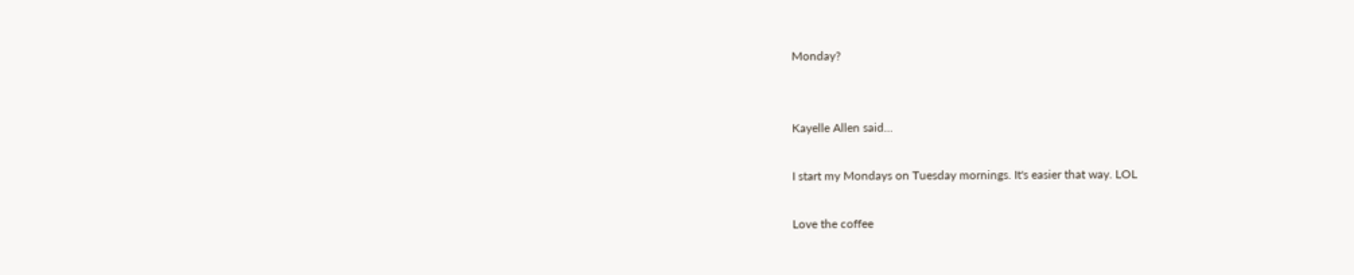Monday?


Kayelle Allen said...

I start my Mondays on Tuesday mornings. It's easier that way. LOL

Love the coffee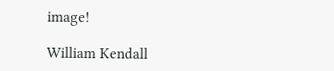image!

William Kendall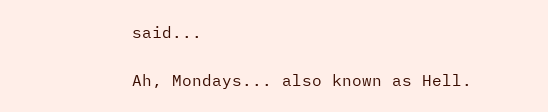said...

Ah, Mondays... also known as Hell.